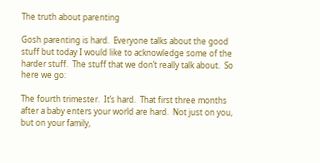The truth about parenting

Gosh parenting is hard.  Everyone talks about the good stuff but today I would like to acknowledge some of the harder stuff.  The stuff that we don’t really talk about.  So here we go:

The fourth trimester.  It’s hard.  That first three months after a baby enters your world are hard.  Not just on you, but on your family,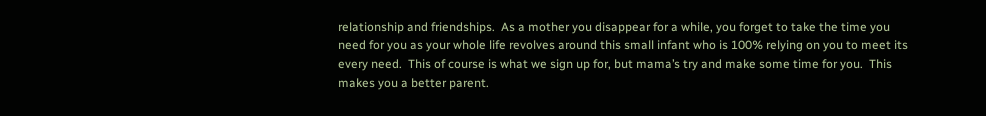relationship and friendships.  As a mother you disappear for a while, you forget to take the time you need for you as your whole life revolves around this small infant who is 100% relying on you to meet its every need.  This of course is what we sign up for, but mama’s try and make some time for you.  This makes you a better parent.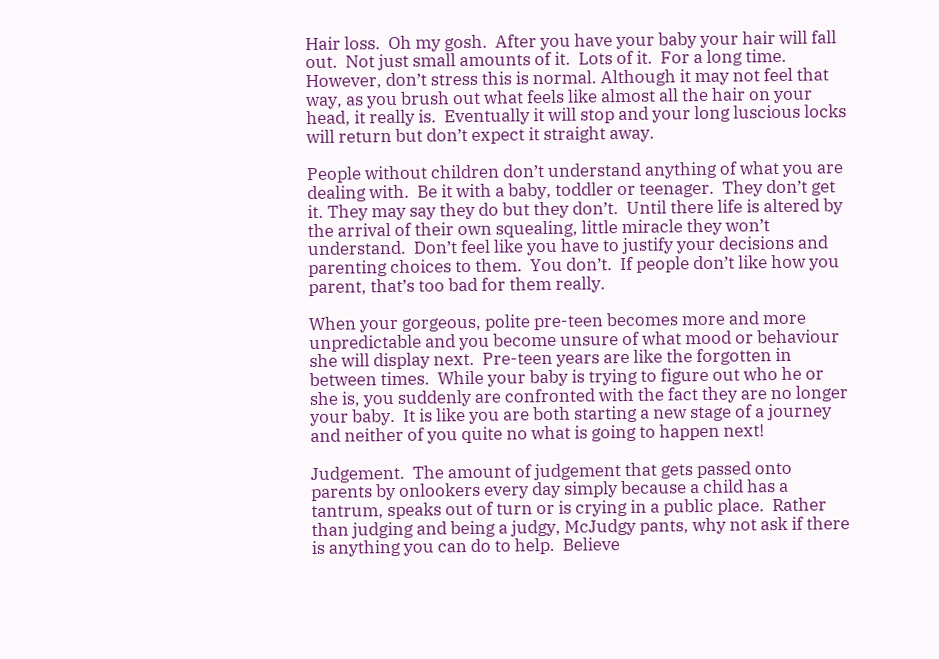Hair loss.  Oh my gosh.  After you have your baby your hair will fall out.  Not just small amounts of it.  Lots of it.  For a long time.  However, don’t stress this is normal. Although it may not feel that way, as you brush out what feels like almost all the hair on your head, it really is.  Eventually it will stop and your long luscious locks will return but don’t expect it straight away.

People without children don’t understand anything of what you are dealing with.  Be it with a baby, toddler or teenager.  They don’t get it. They may say they do but they don’t.  Until there life is altered by the arrival of their own squealing, little miracle they won’t understand.  Don’t feel like you have to justify your decisions and parenting choices to them.  You don’t.  If people don’t like how you parent, that’s too bad for them really.

When your gorgeous, polite pre-teen becomes more and more unpredictable and you become unsure of what mood or behaviour she will display next.  Pre-teen years are like the forgotten in between times.  While your baby is trying to figure out who he or she is, you suddenly are confronted with the fact they are no longer your baby.  It is like you are both starting a new stage of a journey and neither of you quite no what is going to happen next!

Judgement.  The amount of judgement that gets passed onto parents by onlookers every day simply because a child has a tantrum, speaks out of turn or is crying in a public place.  Rather than judging and being a judgy, McJudgy pants, why not ask if there is anything you can do to help.  Believe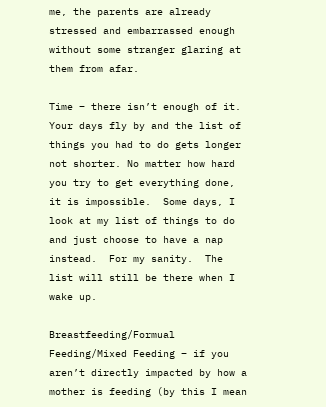me, the parents are already stressed and embarrassed enough without some stranger glaring at them from afar.

Time – there isn’t enough of it.  Your days fly by and the list of things you had to do gets longer not shorter. No matter how hard you try to get everything done, it is impossible.  Some days, I look at my list of things to do and just choose to have a nap instead.  For my sanity.  The list will still be there when I wake up.

Breastfeeding/Formual Feeding/Mixed Feeding – if you aren’t directly impacted by how a mother is feeding (by this I mean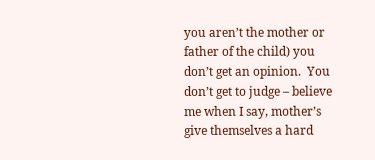you aren’t the mother or father of the child) you don’t get an opinion.  You don’t get to judge – believe me when I say, mother’s give themselves a hard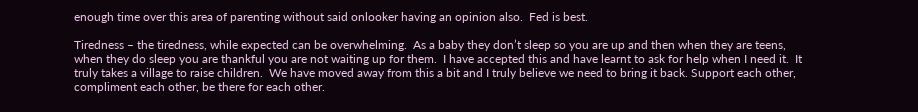enough time over this area of parenting without said onlooker having an opinion also.  Fed is best.

Tiredness – the tiredness, while expected can be overwhelming.  As a baby they don’t sleep so you are up and then when they are teens, when they do sleep you are thankful you are not waiting up for them.  I have accepted this and have learnt to ask for help when I need it.  It truly takes a village to raise children.  We have moved away from this a bit and I truly believe we need to bring it back. Support each other, compliment each other, be there for each other.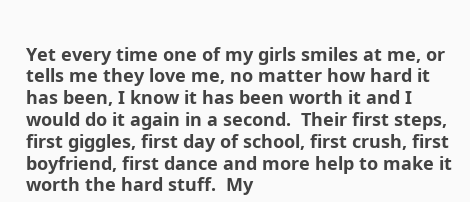Yet every time one of my girls smiles at me, or tells me they love me, no matter how hard it has been, I know it has been worth it and I would do it again in a second.  Their first steps, first giggles, first day of school, first crush, first boyfriend, first dance and more help to make it worth the hard stuff.  My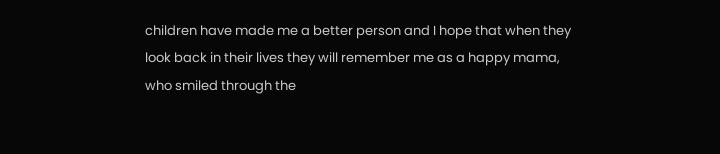children have made me a better person and I hope that when they look back in their lives they will remember me as a happy mama, who smiled through the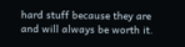hard stuff because they are and will always be worth it.